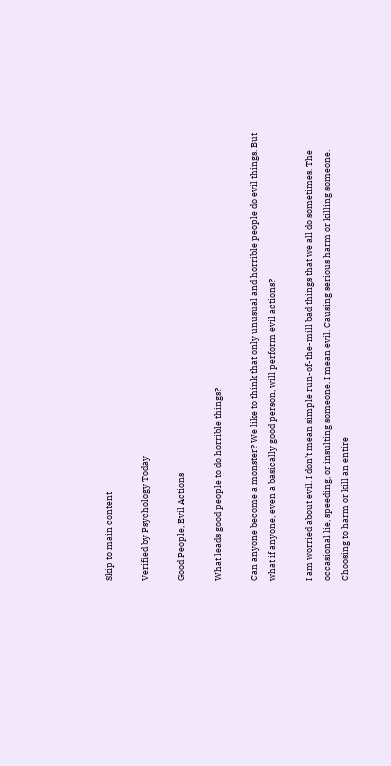Skip to main content

Verified by Psychology Today

Good People, Evil Actions

What leads good people to do horrible things?

Can anyone become a monster? We like to think that only unusual and horrible people do evil things. But what if anyone, even a basically good person, will perform evil actions?

I am worried about evil. I don’t mean simple run-of-the-mill bad things that we all do sometimes. The occasional lie, speeding, or insulting someone. I mean evil. Causing serious harm or killing someone. Choosing to harm or kill an entire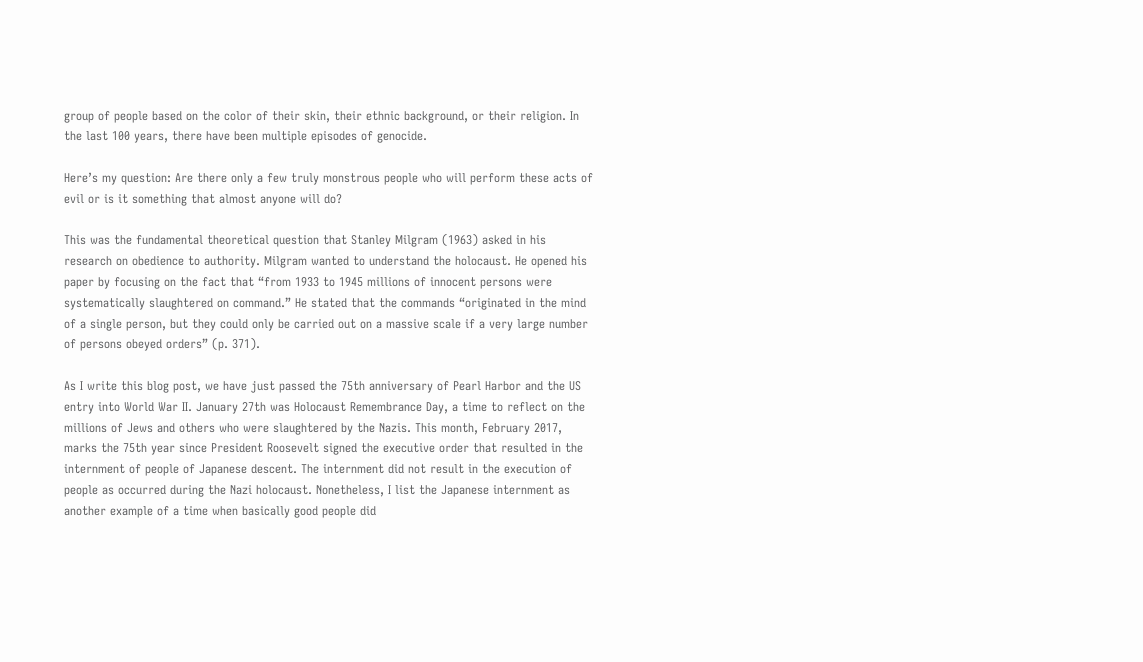group of people based on the color of their skin, their ethnic background, or their religion. In the last 100 years, there have been multiple episodes of genocide.

Here’s my question: Are there only a few truly monstrous people who will perform these acts of evil or is it something that almost anyone will do?

This was the fundamental theoretical question that Stanley Milgram (1963) asked in his research on obedience to authority. Milgram wanted to understand the holocaust. He opened his paper by focusing on the fact that “from 1933 to 1945 millions of innocent persons were systematically slaughtered on command.” He stated that the commands “originated in the mind of a single person, but they could only be carried out on a massive scale if a very large number of persons obeyed orders” (p. 371).

As I write this blog post, we have just passed the 75th anniversary of Pearl Harbor and the US entry into World War II. January 27th was Holocaust Remembrance Day, a time to reflect on the millions of Jews and others who were slaughtered by the Nazis. This month, February 2017, marks the 75th year since President Roosevelt signed the executive order that resulted in the internment of people of Japanese descent. The internment did not result in the execution of people as occurred during the Nazi holocaust. Nonetheless, I list the Japanese internment as another example of a time when basically good people did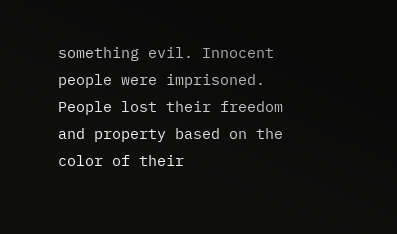something evil. Innocent people were imprisoned. People lost their freedom and property based on the color of their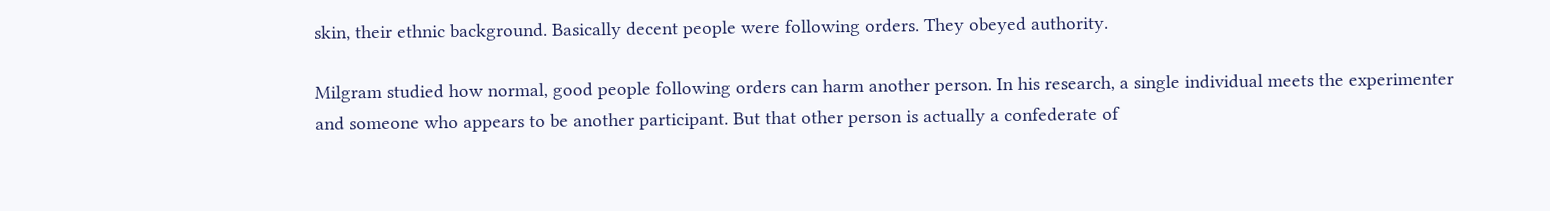skin, their ethnic background. Basically decent people were following orders. They obeyed authority.

Milgram studied how normal, good people following orders can harm another person. In his research, a single individual meets the experimenter and someone who appears to be another participant. But that other person is actually a confederate of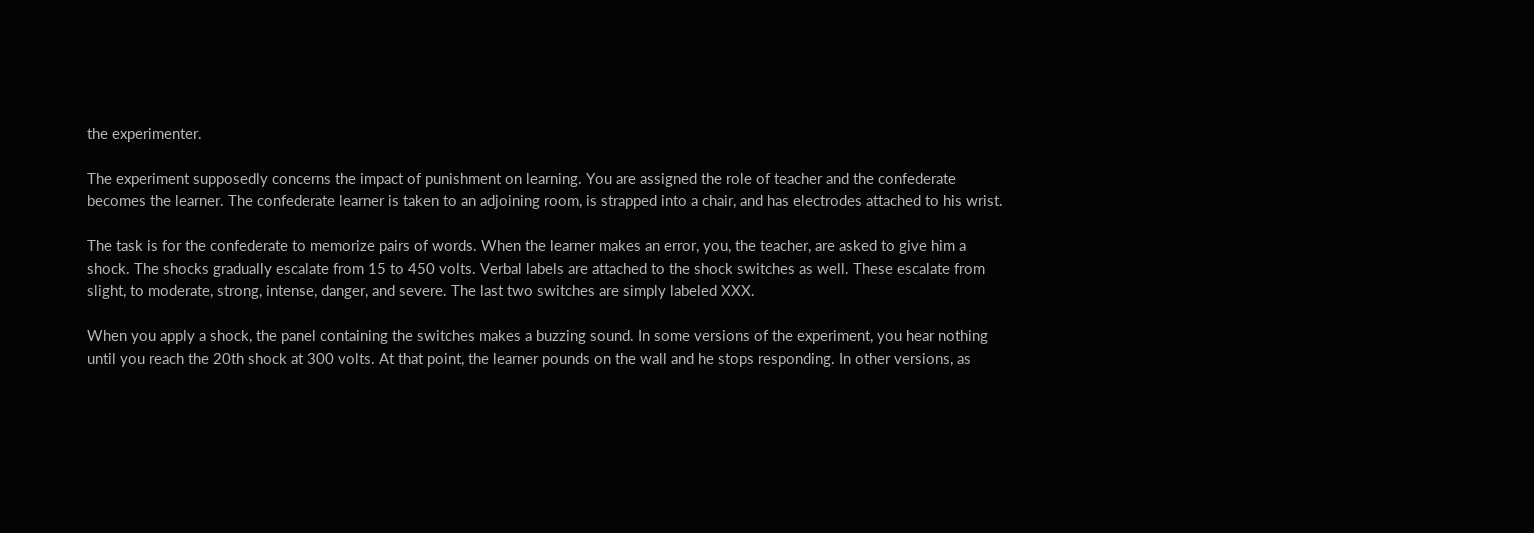the experimenter.

The experiment supposedly concerns the impact of punishment on learning. You are assigned the role of teacher and the confederate becomes the learner. The confederate learner is taken to an adjoining room, is strapped into a chair, and has electrodes attached to his wrist.

The task is for the confederate to memorize pairs of words. When the learner makes an error, you, the teacher, are asked to give him a shock. The shocks gradually escalate from 15 to 450 volts. Verbal labels are attached to the shock switches as well. These escalate from slight, to moderate, strong, intense, danger, and severe. The last two switches are simply labeled XXX.

When you apply a shock, the panel containing the switches makes a buzzing sound. In some versions of the experiment, you hear nothing until you reach the 20th shock at 300 volts. At that point, the learner pounds on the wall and he stops responding. In other versions, as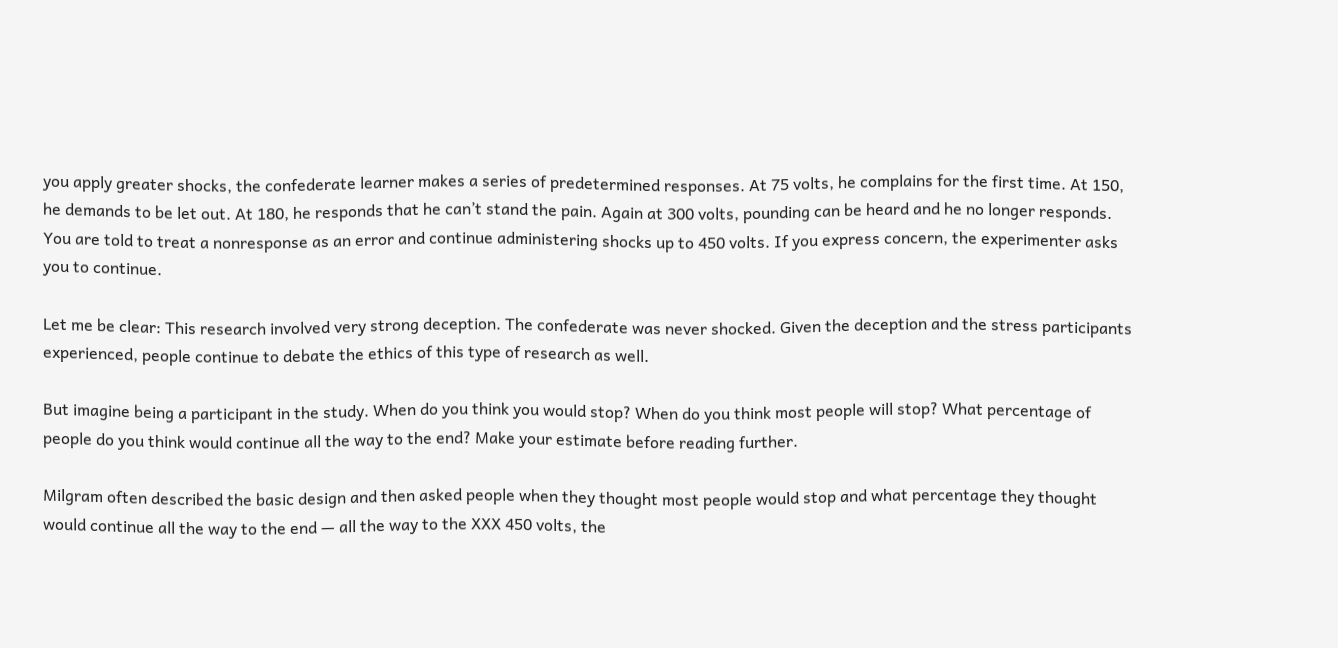you apply greater shocks, the confederate learner makes a series of predetermined responses. At 75 volts, he complains for the first time. At 150, he demands to be let out. At 180, he responds that he can’t stand the pain. Again at 300 volts, pounding can be heard and he no longer responds. You are told to treat a nonresponse as an error and continue administering shocks up to 450 volts. If you express concern, the experimenter asks you to continue.

Let me be clear: This research involved very strong deception. The confederate was never shocked. Given the deception and the stress participants experienced, people continue to debate the ethics of this type of research as well.

But imagine being a participant in the study. When do you think you would stop? When do you think most people will stop? What percentage of people do you think would continue all the way to the end? Make your estimate before reading further.

Milgram often described the basic design and then asked people when they thought most people would stop and what percentage they thought would continue all the way to the end — all the way to the XXX 450 volts, the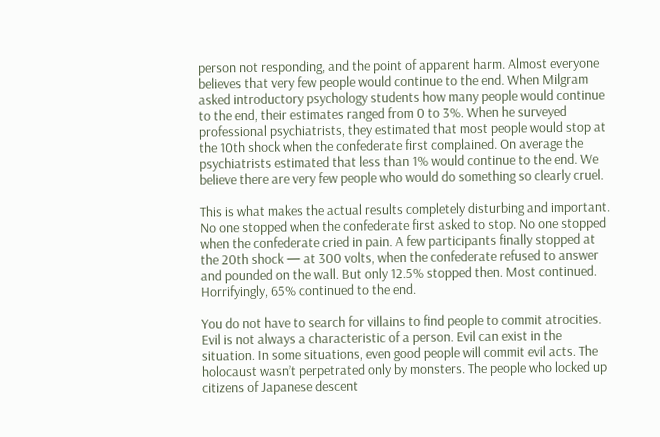person not responding, and the point of apparent harm. Almost everyone believes that very few people would continue to the end. When Milgram asked introductory psychology students how many people would continue to the end, their estimates ranged from 0 to 3%. When he surveyed professional psychiatrists, they estimated that most people would stop at the 10th shock when the confederate first complained. On average the psychiatrists estimated that less than 1% would continue to the end. We believe there are very few people who would do something so clearly cruel.

This is what makes the actual results completely disturbing and important. No one stopped when the confederate first asked to stop. No one stopped when the confederate cried in pain. A few participants finally stopped at the 20th shock — at 300 volts, when the confederate refused to answer and pounded on the wall. But only 12.5% stopped then. Most continued. Horrifyingly, 65% continued to the end.

You do not have to search for villains to find people to commit atrocities. Evil is not always a characteristic of a person. Evil can exist in the situation. In some situations, even good people will commit evil acts. The holocaust wasn’t perpetrated only by monsters. The people who locked up citizens of Japanese descent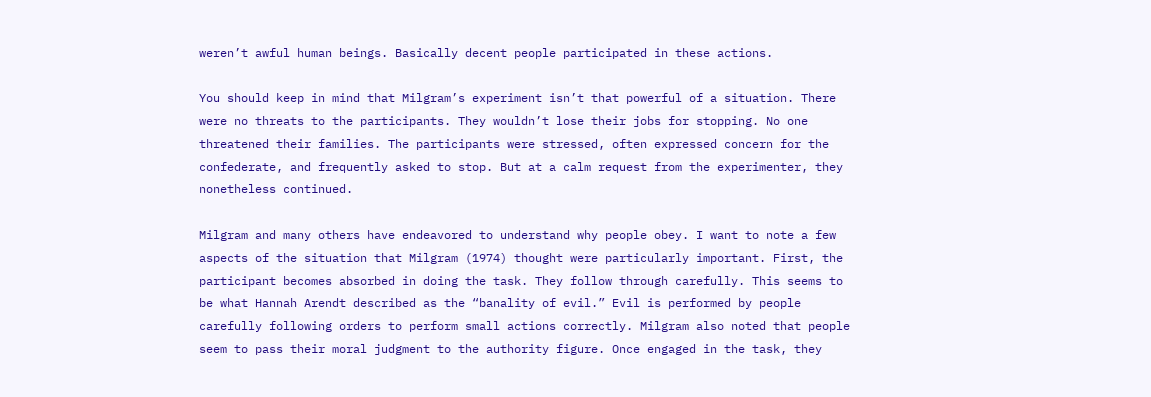weren’t awful human beings. Basically decent people participated in these actions.

You should keep in mind that Milgram’s experiment isn’t that powerful of a situation. There were no threats to the participants. They wouldn’t lose their jobs for stopping. No one threatened their families. The participants were stressed, often expressed concern for the confederate, and frequently asked to stop. But at a calm request from the experimenter, they nonetheless continued.

Milgram and many others have endeavored to understand why people obey. I want to note a few aspects of the situation that Milgram (1974) thought were particularly important. First, the participant becomes absorbed in doing the task. They follow through carefully. This seems to be what Hannah Arendt described as the “banality of evil.” Evil is performed by people carefully following orders to perform small actions correctly. Milgram also noted that people seem to pass their moral judgment to the authority figure. Once engaged in the task, they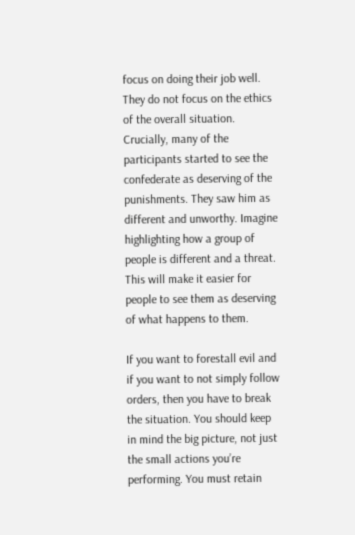focus on doing their job well. They do not focus on the ethics of the overall situation. Crucially, many of the participants started to see the confederate as deserving of the punishments. They saw him as different and unworthy. Imagine highlighting how a group of people is different and a threat. This will make it easier for people to see them as deserving of what happens to them.

If you want to forestall evil and if you want to not simply follow orders, then you have to break the situation. You should keep in mind the big picture, not just the small actions you’re performing. You must retain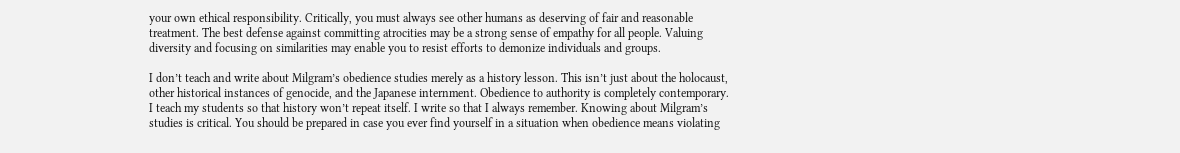your own ethical responsibility. Critically, you must always see other humans as deserving of fair and reasonable treatment. The best defense against committing atrocities may be a strong sense of empathy for all people. Valuing diversity and focusing on similarities may enable you to resist efforts to demonize individuals and groups.

I don’t teach and write about Milgram’s obedience studies merely as a history lesson. This isn’t just about the holocaust, other historical instances of genocide, and the Japanese internment. Obedience to authority is completely contemporary. I teach my students so that history won’t repeat itself. I write so that I always remember. Knowing about Milgram’s studies is critical. You should be prepared in case you ever find yourself in a situation when obedience means violating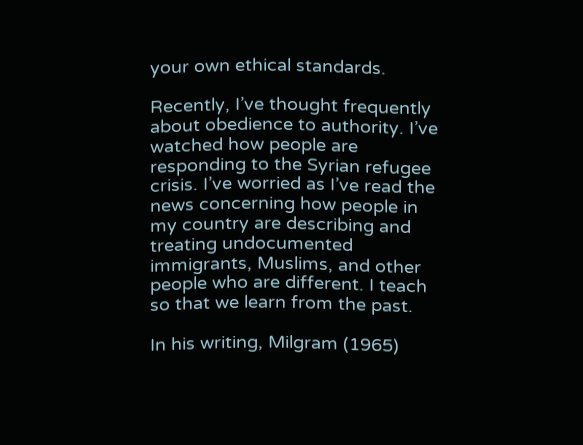your own ethical standards.

Recently, I’ve thought frequently about obedience to authority. I’ve watched how people are responding to the Syrian refugee crisis. I’ve worried as I’ve read the news concerning how people in my country are describing and treating undocumented immigrants, Muslims, and other people who are different. I teach so that we learn from the past.

In his writing, Milgram (1965)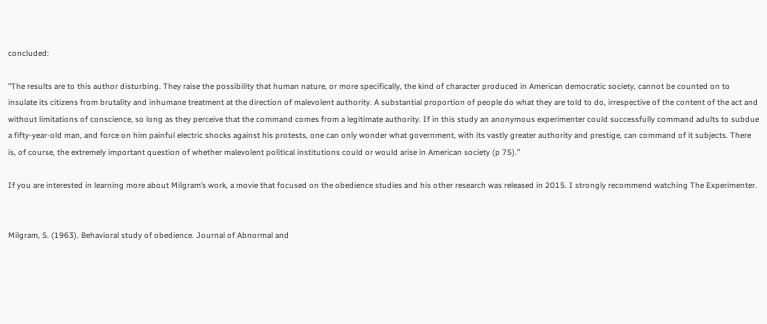concluded:

"The results are to this author disturbing. They raise the possibility that human nature, or more specifically, the kind of character produced in American democratic society, cannot be counted on to insulate its citizens from brutality and inhumane treatment at the direction of malevolent authority. A substantial proportion of people do what they are told to do, irrespective of the content of the act and without limitations of conscience, so long as they perceive that the command comes from a legitimate authority. If in this study an anonymous experimenter could successfully command adults to subdue a fifty-year-old man, and force on him painful electric shocks against his protests, one can only wonder what government, with its vastly greater authority and prestige, can command of it subjects. There is, of course, the extremely important question of whether malevolent political institutions could or would arise in American society (p 75).”

If you are interested in learning more about Milgram’s work, a movie that focused on the obedience studies and his other research was released in 2015. I strongly recommend watching The Experimenter.


Milgram, S. (1963). Behavioral study of obedience. Journal of Abnormal and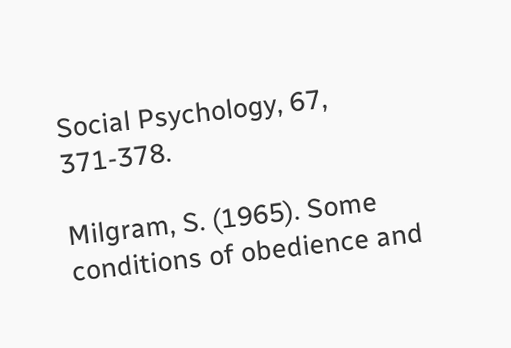Social Psychology, 67, 371-378.

Milgram, S. (1965). Some conditions of obedience and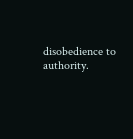disobedience to authority.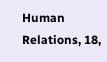Human Relations, 18,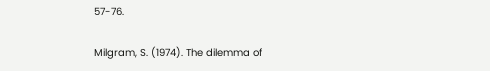57-76.

Milgram, S. (1974). The dilemma of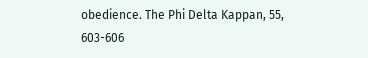obedience. The Phi Delta Kappan, 55, 603-606